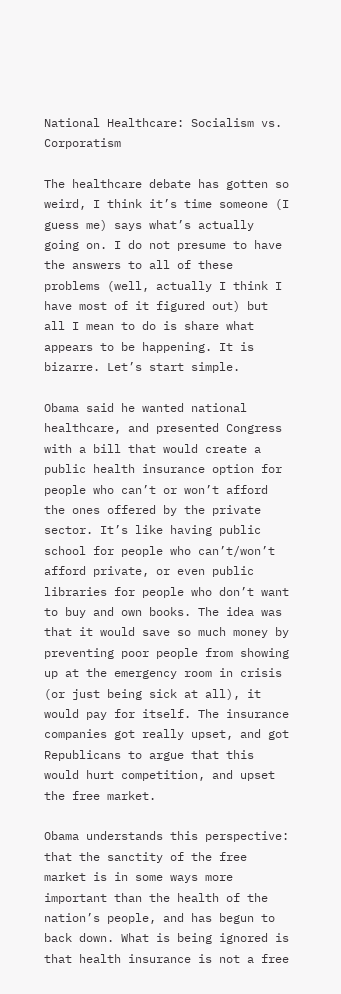National Healthcare: Socialism vs. Corporatism

The healthcare debate has gotten so weird, I think it’s time someone (I guess me) says what’s actually going on. I do not presume to have the answers to all of these problems (well, actually I think I have most of it figured out) but all I mean to do is share what appears to be happening. It is bizarre. Let’s start simple.

Obama said he wanted national healthcare, and presented Congress with a bill that would create a public health insurance option for people who can’t or won’t afford the ones offered by the private sector. It’s like having public school for people who can’t/won’t afford private, or even public libraries for people who don’t want to buy and own books. The idea was that it would save so much money by preventing poor people from showing up at the emergency room in crisis (or just being sick at all), it would pay for itself. The insurance companies got really upset, and got Republicans to argue that this would hurt competition, and upset the free market.

Obama understands this perspective: that the sanctity of the free market is in some ways more important than the health of the nation’s people, and has begun to back down. What is being ignored is that health insurance is not a free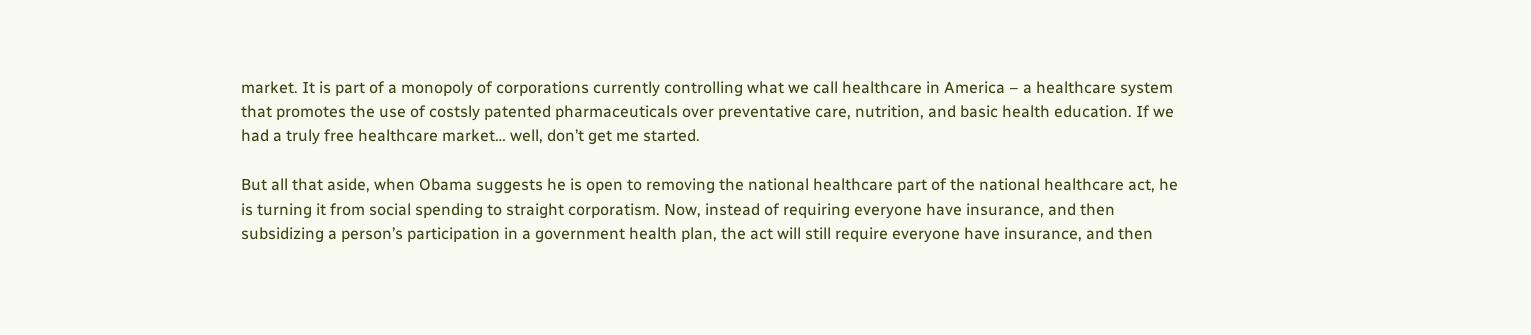market. It is part of a monopoly of corporations currently controlling what we call healthcare in America – a healthcare system that promotes the use of costsly patented pharmaceuticals over preventative care, nutrition, and basic health education. If we had a truly free healthcare market… well, don’t get me started.

But all that aside, when Obama suggests he is open to removing the national healthcare part of the national healthcare act, he is turning it from social spending to straight corporatism. Now, instead of requiring everyone have insurance, and then subsidizing a person’s participation in a government health plan, the act will still require everyone have insurance, and then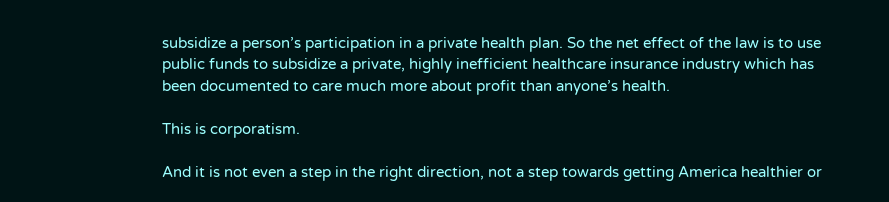subsidize a person’s participation in a private health plan. So the net effect of the law is to use public funds to subsidize a private, highly inefficient healthcare insurance industry which has been documented to care much more about profit than anyone’s health.

This is corporatism.

And it is not even a step in the right direction, not a step towards getting America healthier or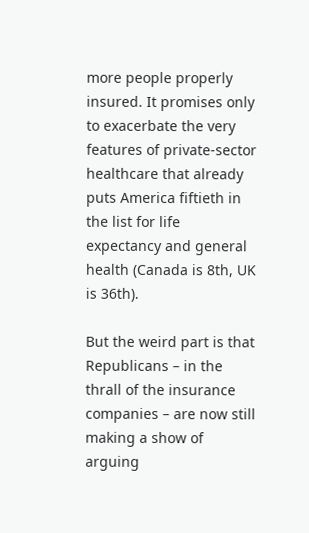more people properly insured. It promises only to exacerbate the very features of private-sector healthcare that already puts America fiftieth in the list for life expectancy and general health (Canada is 8th, UK is 36th).

But the weird part is that Republicans – in the thrall of the insurance companies – are now still making a show of arguing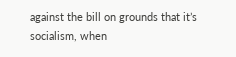against the bill on grounds that it’s socialism, when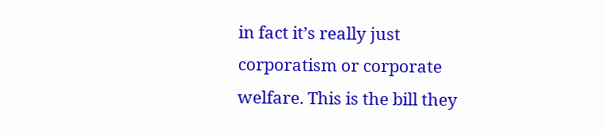in fact it’s really just corporatism or corporate welfare. This is the bill they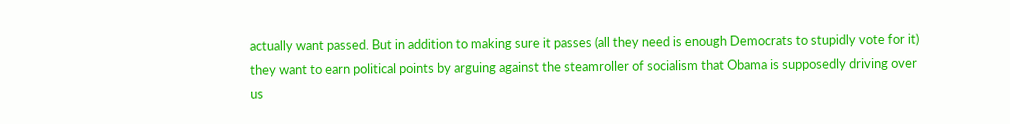actually want passed. But in addition to making sure it passes (all they need is enough Democrats to stupidly vote for it) they want to earn political points by arguing against the steamroller of socialism that Obama is supposedly driving over us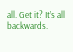all. Get it? It’s all backwards.